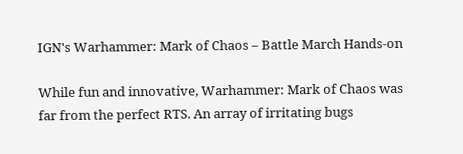IGN's Warhammer: Mark of Chaos – Battle March Hands-on

While fun and innovative, Warhammer: Mark of Chaos was far from the perfect RTS. An array of irritating bugs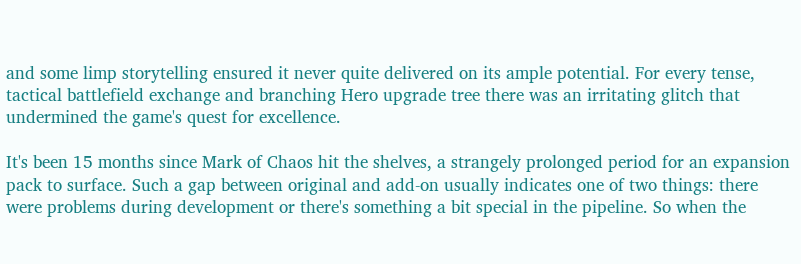and some limp storytelling ensured it never quite delivered on its ample potential. For every tense, tactical battlefield exchange and branching Hero upgrade tree there was an irritating glitch that undermined the game's quest for excellence.

It's been 15 months since Mark of Chaos hit the shelves, a strangely prolonged period for an expansion pack to surface. Such a gap between original and add-on usually indicates one of two things: there were problems during development or there's something a bit special in the pipeline. So when the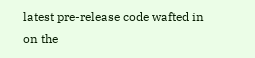latest pre-release code wafted in on the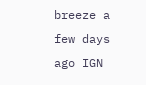breeze a few days ago IGN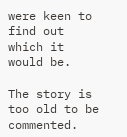were keen to find out which it would be.

The story is too old to be commented.